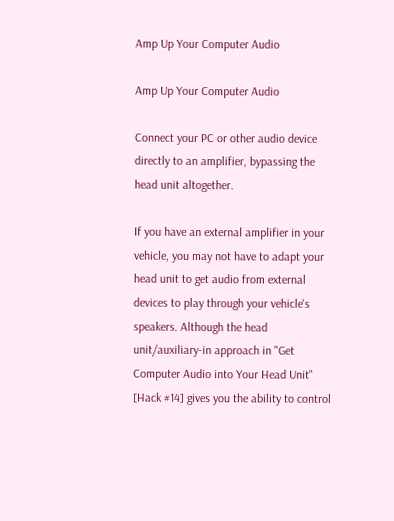Amp Up Your Computer Audio

Amp Up Your Computer Audio

Connect your PC or other audio device directly to an amplifier, bypassing the head unit altogether.

If you have an external amplifier in your vehicle, you may not have to adapt your head unit to get audio from external devices to play through your vehicle's speakers. Although the head unit/auxiliary-in approach in "Get Computer Audio into Your Head Unit" [Hack #14] gives you the ability to control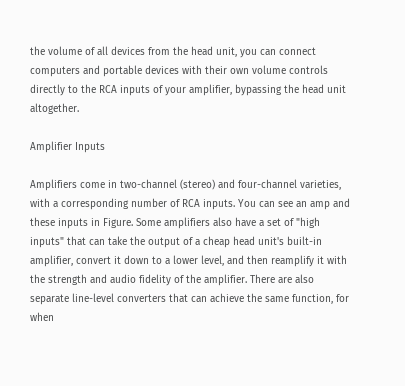the volume of all devices from the head unit, you can connect computers and portable devices with their own volume controls directly to the RCA inputs of your amplifier, bypassing the head unit altogether.

Amplifier Inputs

Amplifiers come in two-channel (stereo) and four-channel varieties, with a corresponding number of RCA inputs. You can see an amp and these inputs in Figure. Some amplifiers also have a set of "high inputs" that can take the output of a cheap head unit's built-in amplifier, convert it down to a lower level, and then reamplify it with the strength and audio fidelity of the amplifier. There are also separate line-level converters that can achieve the same function, for when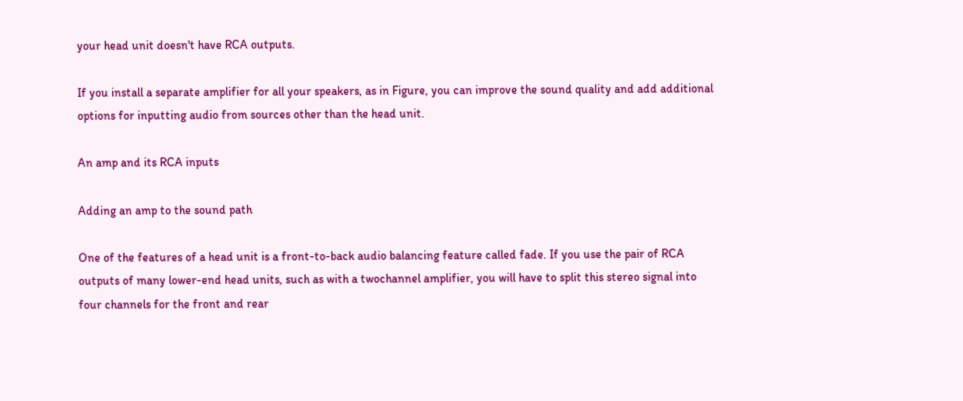your head unit doesn't have RCA outputs.

If you install a separate amplifier for all your speakers, as in Figure, you can improve the sound quality and add additional options for inputting audio from sources other than the head unit.

An amp and its RCA inputs

Adding an amp to the sound path

One of the features of a head unit is a front-to-back audio balancing feature called fade. If you use the pair of RCA outputs of many lower-end head units, such as with a twochannel amplifier, you will have to split this stereo signal into four channels for the front and rear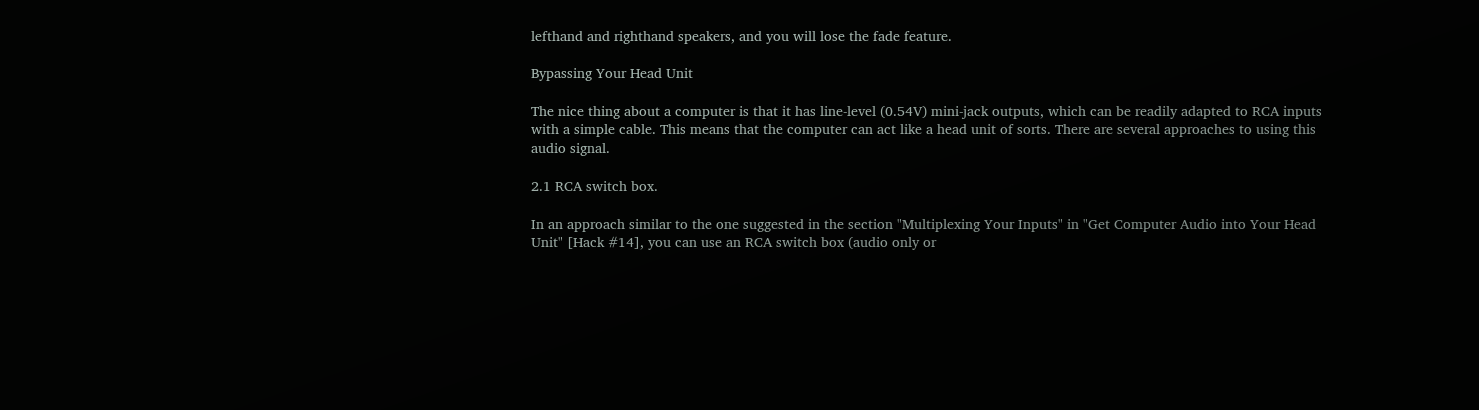lefthand and righthand speakers, and you will lose the fade feature.

Bypassing Your Head Unit

The nice thing about a computer is that it has line-level (0.54V) mini-jack outputs, which can be readily adapted to RCA inputs with a simple cable. This means that the computer can act like a head unit of sorts. There are several approaches to using this audio signal.

2.1 RCA switch box.

In an approach similar to the one suggested in the section "Multiplexing Your Inputs" in "Get Computer Audio into Your Head Unit" [Hack #14], you can use an RCA switch box (audio only or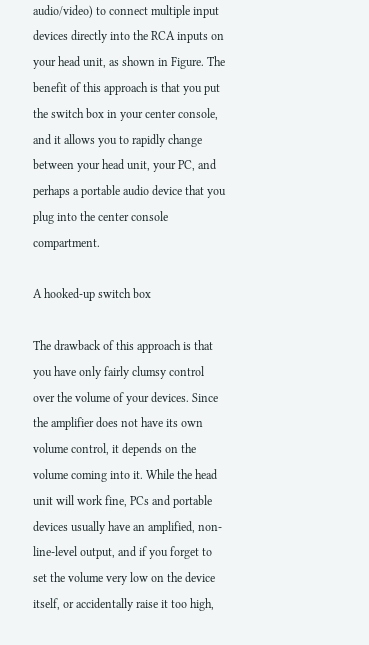audio/video) to connect multiple input devices directly into the RCA inputs on your head unit, as shown in Figure. The benefit of this approach is that you put the switch box in your center console, and it allows you to rapidly change between your head unit, your PC, and perhaps a portable audio device that you plug into the center console compartment.

A hooked-up switch box

The drawback of this approach is that you have only fairly clumsy control over the volume of your devices. Since the amplifier does not have its own volume control, it depends on the volume coming into it. While the head unit will work fine, PCs and portable devices usually have an amplified, non-line-level output, and if you forget to set the volume very low on the device itself, or accidentally raise it too high,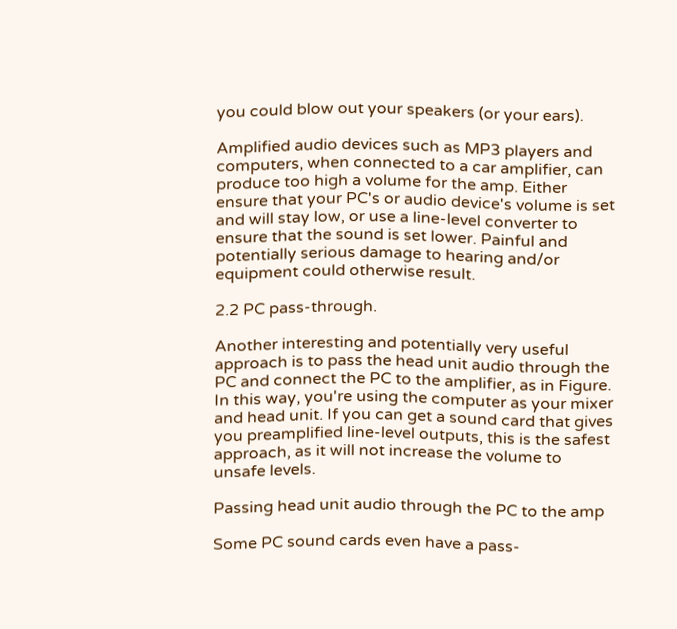you could blow out your speakers (or your ears).

Amplified audio devices such as MP3 players and computers, when connected to a car amplifier, can produce too high a volume for the amp. Either ensure that your PC's or audio device's volume is set and will stay low, or use a line-level converter to ensure that the sound is set lower. Painful and potentially serious damage to hearing and/or equipment could otherwise result.

2.2 PC pass-through.

Another interesting and potentially very useful approach is to pass the head unit audio through the PC and connect the PC to the amplifier, as in Figure. In this way, you're using the computer as your mixer and head unit. If you can get a sound card that gives you preamplified line-level outputs, this is the safest approach, as it will not increase the volume to unsafe levels.

Passing head unit audio through the PC to the amp

Some PC sound cards even have a pass-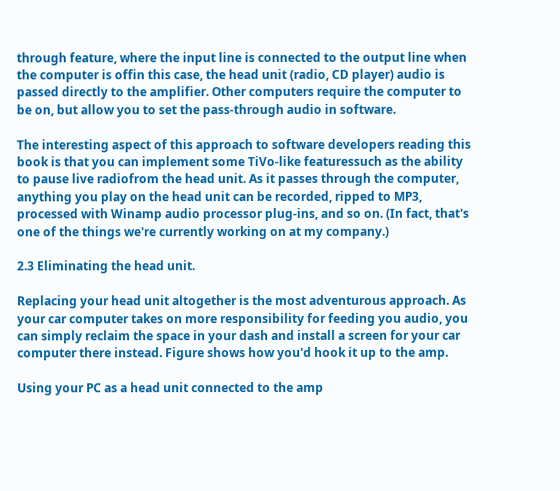through feature, where the input line is connected to the output line when the computer is offin this case, the head unit (radio, CD player) audio is passed directly to the amplifier. Other computers require the computer to be on, but allow you to set the pass-through audio in software.

The interesting aspect of this approach to software developers reading this book is that you can implement some TiVo-like featuressuch as the ability to pause live radiofrom the head unit. As it passes through the computer, anything you play on the head unit can be recorded, ripped to MP3, processed with Winamp audio processor plug-ins, and so on. (In fact, that's one of the things we're currently working on at my company.)

2.3 Eliminating the head unit.

Replacing your head unit altogether is the most adventurous approach. As your car computer takes on more responsibility for feeding you audio, you can simply reclaim the space in your dash and install a screen for your car computer there instead. Figure shows how you'd hook it up to the amp.

Using your PC as a head unit connected to the amp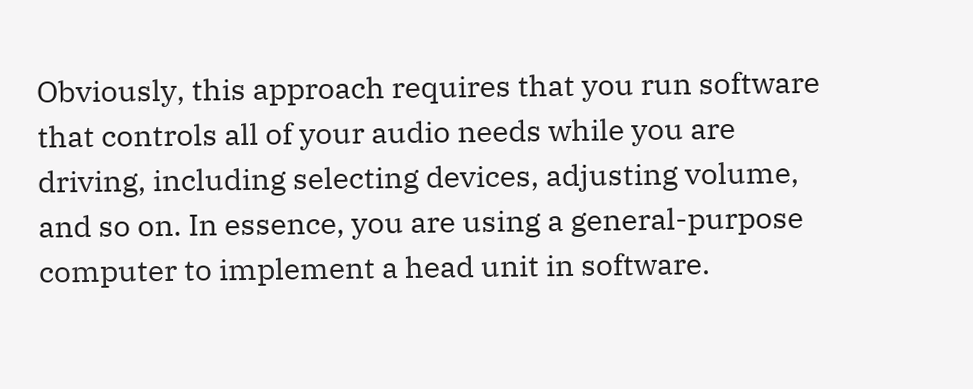Obviously, this approach requires that you run software that controls all of your audio needs while you are driving, including selecting devices, adjusting volume, and so on. In essence, you are using a general-purpose computer to implement a head unit in software.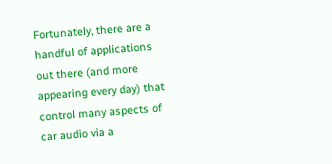Fortunately, there are a handful of applications out there (and more appearing every day) that control many aspects of car audio via a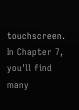touchscreen. In Chapter 7, you'll find many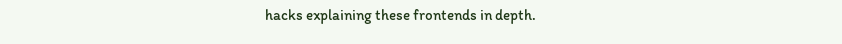hacks explaining these frontends in depth.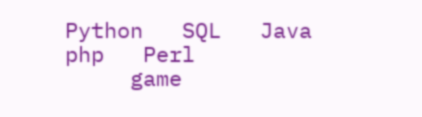Python   SQL   Java   php   Perl
     game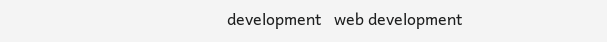development   web development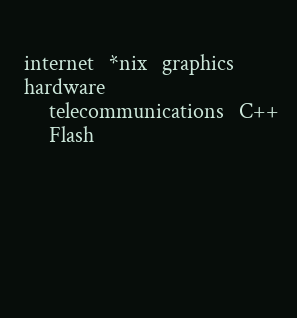internet   *nix   graphics   hardware
     telecommunications   C++
     Flash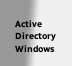Active Directory   Windows